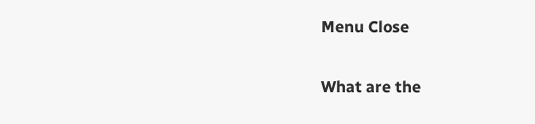Menu Close

What are the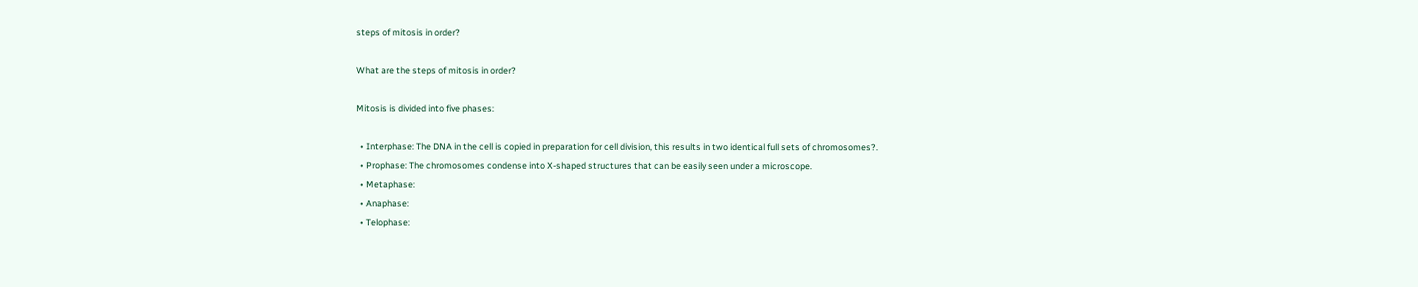steps of mitosis in order?

What are the steps of mitosis in order?

Mitosis is divided into five phases:

  • Interphase: The DNA in the cell is copied in preparation for cell division, this results in two identical full sets of chromosomes?.
  • Prophase: The chromosomes condense into X-shaped structures that can be easily seen under a microscope.
  • Metaphase:
  • Anaphase:
  • Telophase: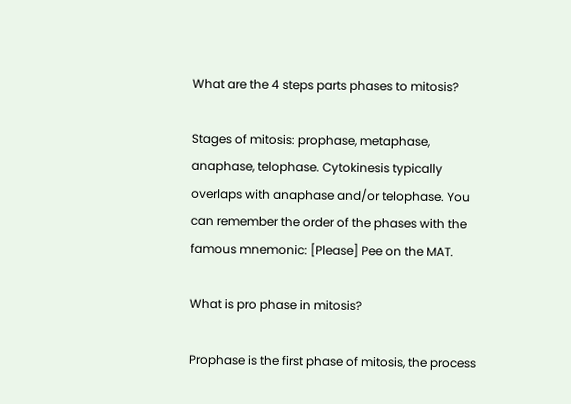What are the 4 steps parts phases to mitosis?

Stages of mitosis: prophase, metaphase, anaphase, telophase. Cytokinesis typically overlaps with anaphase and/or telophase. You can remember the order of the phases with the famous mnemonic: [Please] Pee on the MAT.

What is pro phase in mitosis?

Prophase is the first phase of mitosis, the process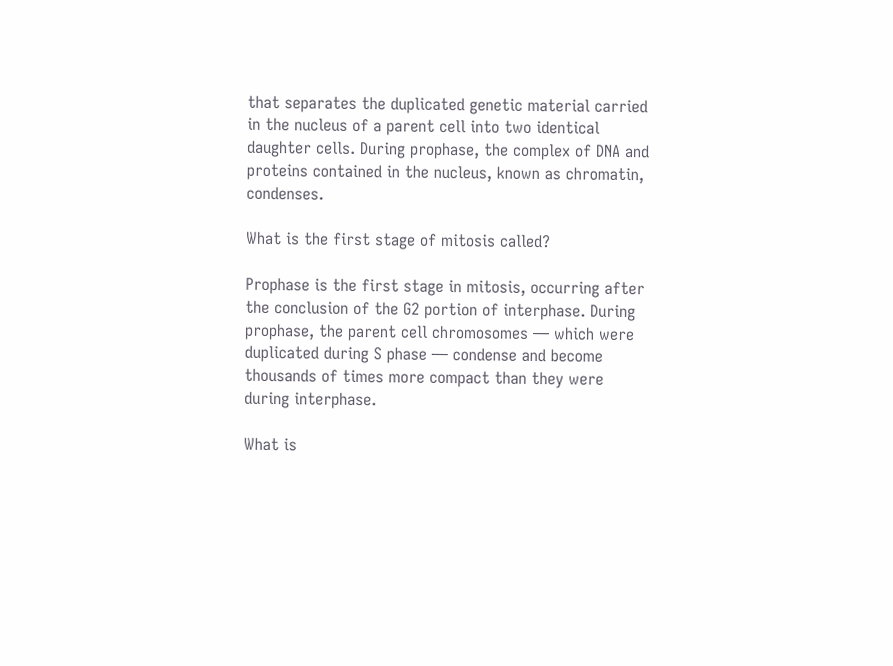that separates the duplicated genetic material carried in the nucleus of a parent cell into two identical daughter cells. During prophase, the complex of DNA and proteins contained in the nucleus, known as chromatin, condenses.

What is the first stage of mitosis called?

Prophase is the first stage in mitosis, occurring after the conclusion of the G2 portion of interphase. During prophase, the parent cell chromosomes — which were duplicated during S phase — condense and become thousands of times more compact than they were during interphase.

What is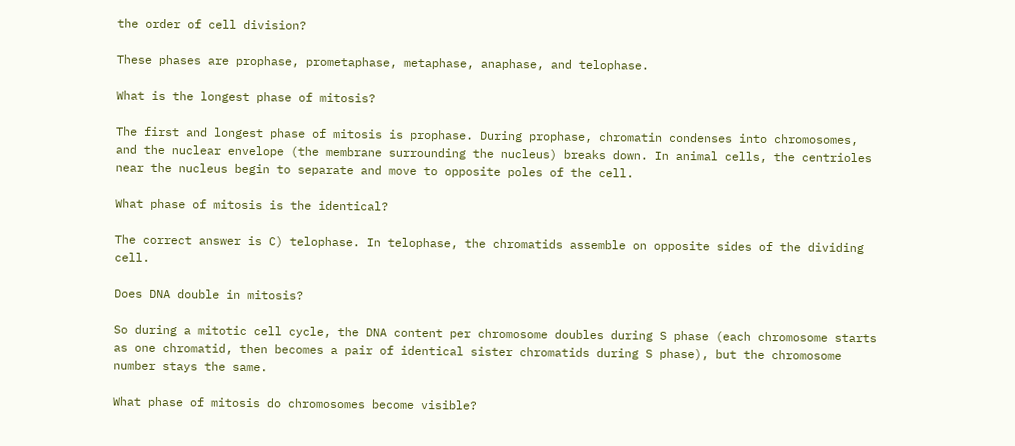the order of cell division?

These phases are prophase, prometaphase, metaphase, anaphase, and telophase.

What is the longest phase of mitosis?

The first and longest phase of mitosis is prophase. During prophase, chromatin condenses into chromosomes, and the nuclear envelope (the membrane surrounding the nucleus) breaks down. In animal cells, the centrioles near the nucleus begin to separate and move to opposite poles of the cell.

What phase of mitosis is the identical?

The correct answer is C) telophase. In telophase, the chromatids assemble on opposite sides of the dividing cell.

Does DNA double in mitosis?

So during a mitotic cell cycle, the DNA content per chromosome doubles during S phase (each chromosome starts as one chromatid, then becomes a pair of identical sister chromatids during S phase), but the chromosome number stays the same.

What phase of mitosis do chromosomes become visible?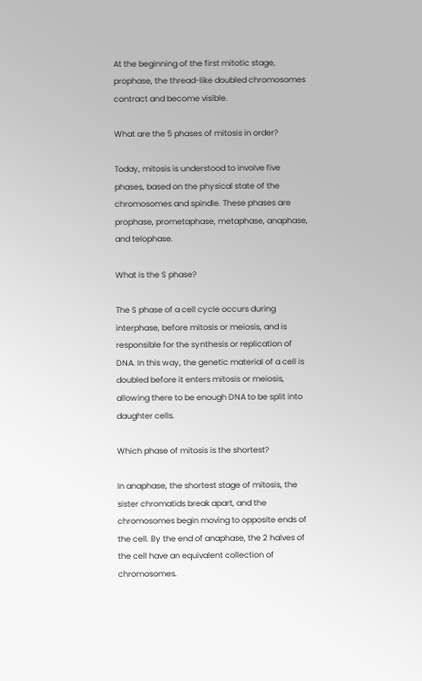At the beginning of the first mitotic stage, prophase, the thread-like doubled chromosomes contract and become visible.

What are the 5 phases of mitosis in order?

Today, mitosis is understood to involve five phases, based on the physical state of the chromosomes and spindle. These phases are prophase, prometaphase, metaphase, anaphase, and telophase.

What is the S phase?

The S phase of a cell cycle occurs during interphase, before mitosis or meiosis, and is responsible for the synthesis or replication of DNA. In this way, the genetic material of a cell is doubled before it enters mitosis or meiosis, allowing there to be enough DNA to be split into daughter cells.

Which phase of mitosis is the shortest?

In anaphase, the shortest stage of mitosis, the sister chromatids break apart, and the chromosomes begin moving to opposite ends of the cell. By the end of anaphase, the 2 halves of the cell have an equivalent collection of chromosomes.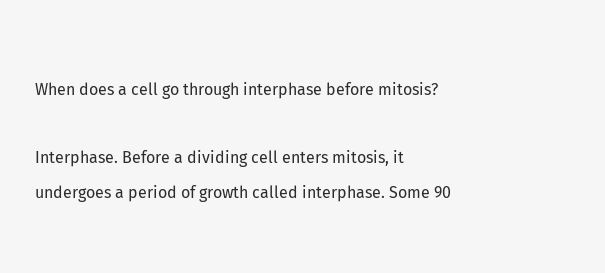When does a cell go through interphase before mitosis?

Interphase. Before a dividing cell enters mitosis, it undergoes a period of growth called interphase. Some 90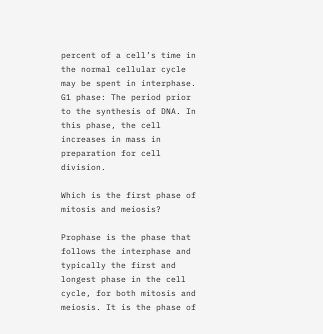percent of a cell’s time in the normal cellular cycle may be spent in interphase. G1 phase: The period prior to the synthesis of DNA. In this phase, the cell increases in mass in preparation for cell division.

Which is the first phase of mitosis and meiosis?

Prophase is the phase that follows the interphase and typically the first and longest phase in the cell cycle, for both mitosis and meiosis. It is the phase of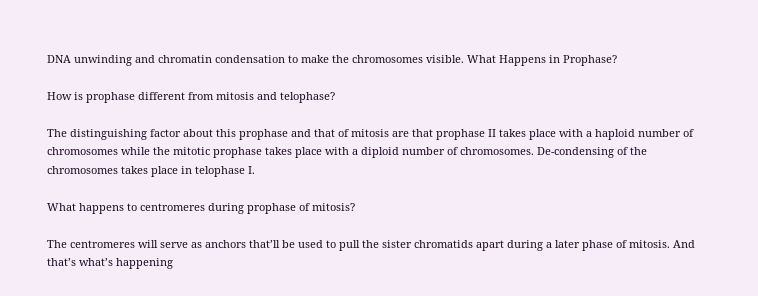DNA unwinding and chromatin condensation to make the chromosomes visible. What Happens in Prophase?

How is prophase different from mitosis and telophase?

The distinguishing factor about this prophase and that of mitosis are that prophase II takes place with a haploid number of chromosomes while the mitotic prophase takes place with a diploid number of chromosomes. De-condensing of the chromosomes takes place in telophase I.

What happens to centromeres during prophase of mitosis?

The centromeres will serve as anchors that’ll be used to pull the sister chromatids apart during a later phase of mitosis. And that’s what’s happening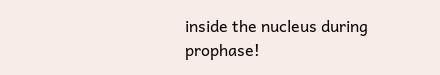inside the nucleus during prophase!